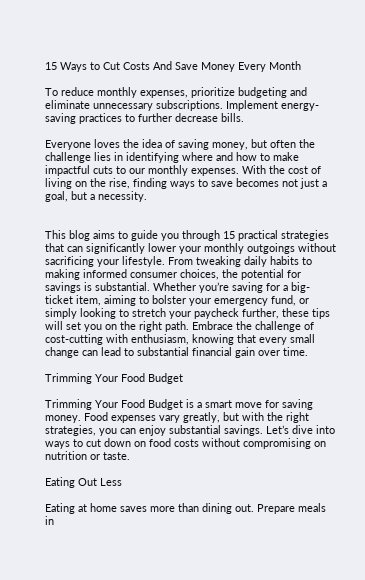15 Ways to Cut Costs And Save Money Every Month

To reduce monthly expenses, prioritize budgeting and eliminate unnecessary subscriptions. Implement energy-saving practices to further decrease bills.

Everyone loves the idea of saving money, but often the challenge lies in identifying where and how to make impactful cuts to our monthly expenses. With the cost of living on the rise, finding ways to save becomes not just a goal, but a necessity.


This blog aims to guide you through 15 practical strategies that can significantly lower your monthly outgoings without sacrificing your lifestyle. From tweaking daily habits to making informed consumer choices, the potential for savings is substantial. Whether you’re saving for a big-ticket item, aiming to bolster your emergency fund, or simply looking to stretch your paycheck further, these tips will set you on the right path. Embrace the challenge of cost-cutting with enthusiasm, knowing that every small change can lead to substantial financial gain over time.

Trimming Your Food Budget

Trimming Your Food Budget is a smart move for saving money. Food expenses vary greatly, but with the right strategies, you can enjoy substantial savings. Let’s dive into ways to cut down on food costs without compromising on nutrition or taste.

Eating Out Less

Eating at home saves more than dining out. Prepare meals in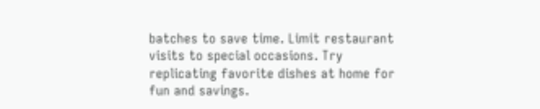batches to save time. Limit restaurant visits to special occasions. Try replicating favorite dishes at home for fun and savings.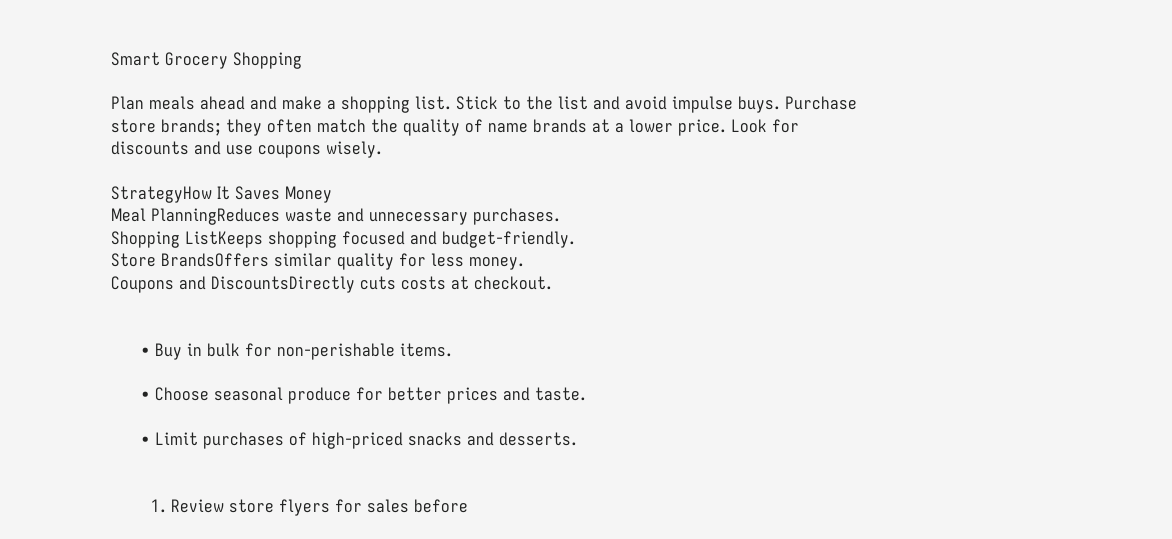Smart Grocery Shopping

Plan meals ahead and make a shopping list. Stick to the list and avoid impulse buys. Purchase store brands; they often match the quality of name brands at a lower price. Look for discounts and use coupons wisely.

StrategyHow It Saves Money
Meal PlanningReduces waste and unnecessary purchases.
Shopping ListKeeps shopping focused and budget-friendly.
Store BrandsOffers similar quality for less money.
Coupons and DiscountsDirectly cuts costs at checkout.


      • Buy in bulk for non-perishable items.

      • Choose seasonal produce for better prices and taste.

      • Limit purchases of high-priced snacks and desserts.


        1. Review store flyers for sales before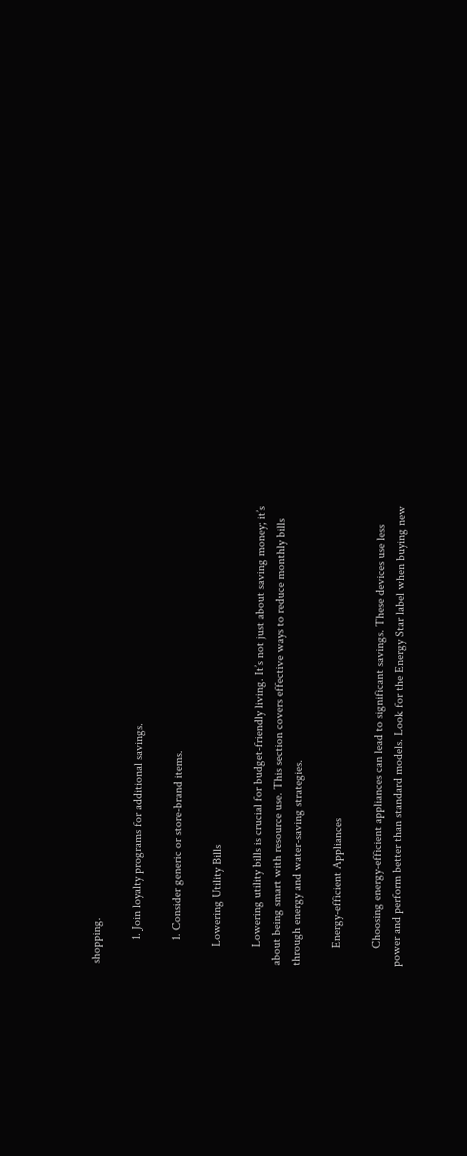shopping.

        1. Join loyalty programs for additional savings.

        1. Consider generic or store-brand items.

      Lowering Utility Bills

      Lowering utility bills is crucial for budget-friendly living. It’s not just about saving money; it’s about being smart with resource use. This section covers effective ways to reduce monthly bills through energy and water-saving strategies.

      Energy-efficient Appliances

      Choosing energy-efficient appliances can lead to significant savings. These devices use less power and perform better than standard models. Look for the Energy Star label when buying new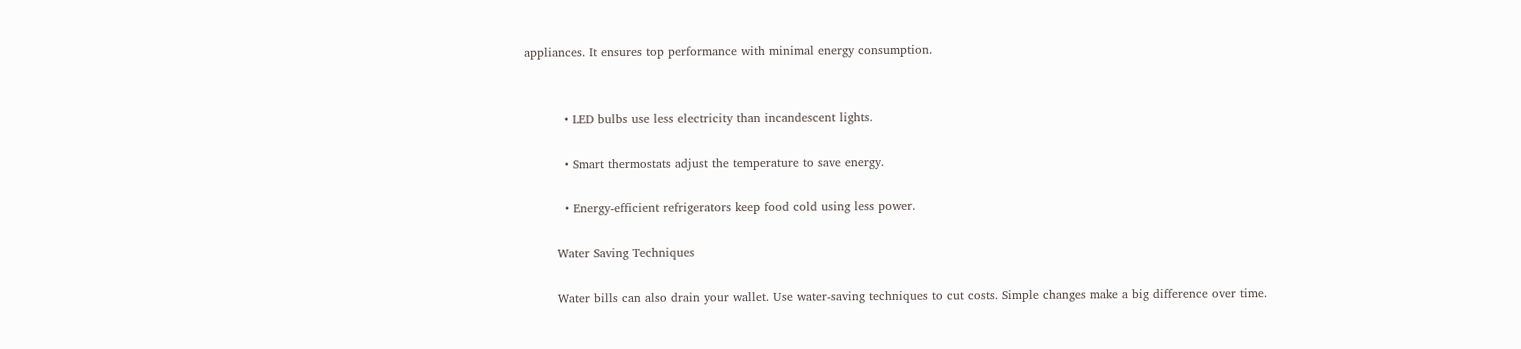appliances. It ensures top performance with minimal energy consumption.


          • LED bulbs use less electricity than incandescent lights.

          • Smart thermostats adjust the temperature to save energy.

          • Energy-efficient refrigerators keep food cold using less power.

        Water Saving Techniques

        Water bills can also drain your wallet. Use water-saving techniques to cut costs. Simple changes make a big difference over time.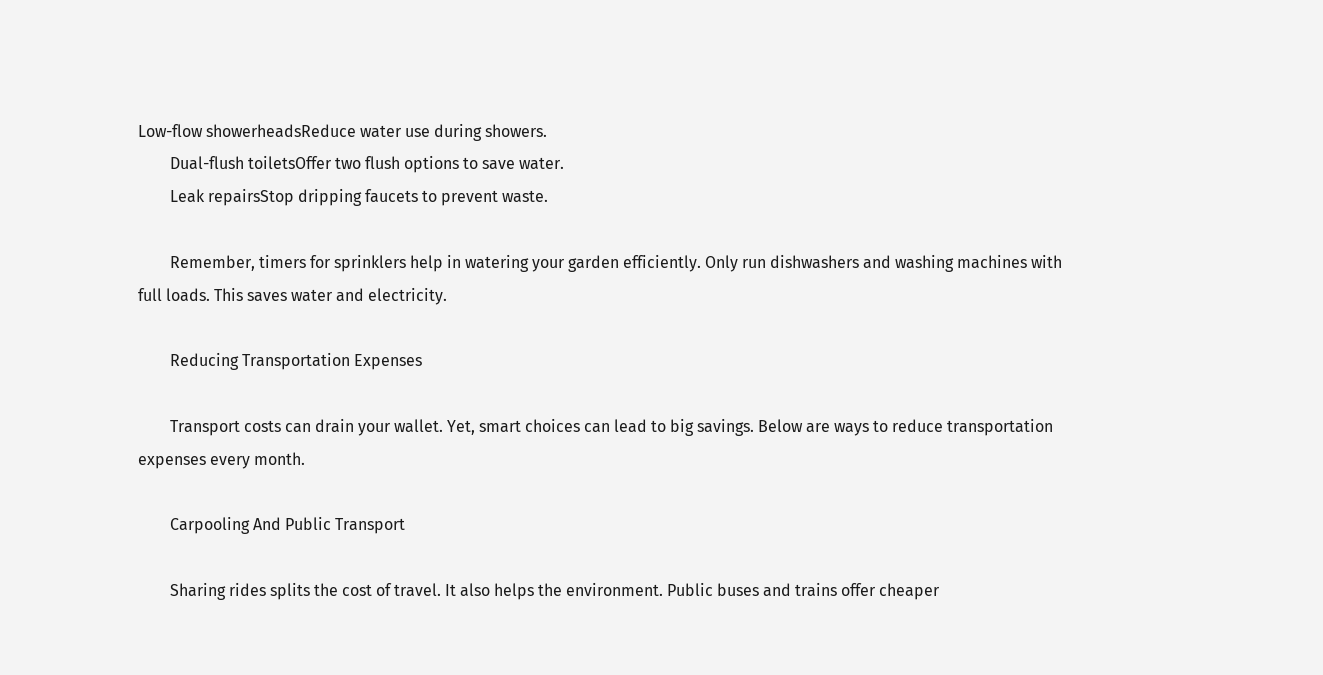Low-flow showerheadsReduce water use during showers.
        Dual-flush toiletsOffer two flush options to save water.
        Leak repairsStop dripping faucets to prevent waste.

        Remember, timers for sprinklers help in watering your garden efficiently. Only run dishwashers and washing machines with full loads. This saves water and electricity.

        Reducing Transportation Expenses

        Transport costs can drain your wallet. Yet, smart choices can lead to big savings. Below are ways to reduce transportation expenses every month.

        Carpooling And Public Transport

        Sharing rides splits the cost of travel. It also helps the environment. Public buses and trains offer cheaper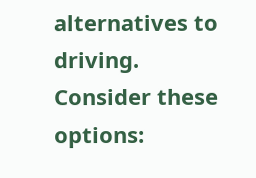alternatives to driving. Consider these options: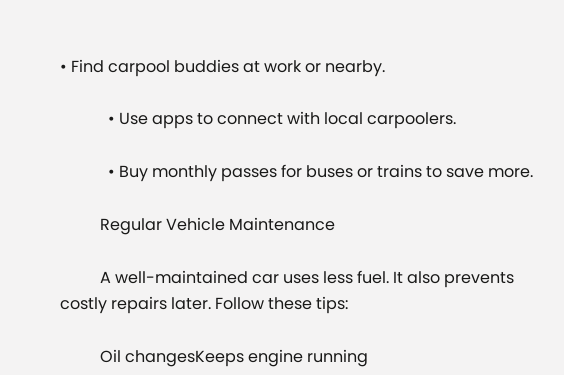• Find carpool buddies at work or nearby.

            • Use apps to connect with local carpoolers.

            • Buy monthly passes for buses or trains to save more.

          Regular Vehicle Maintenance

          A well-maintained car uses less fuel. It also prevents costly repairs later. Follow these tips:

          Oil changesKeeps engine running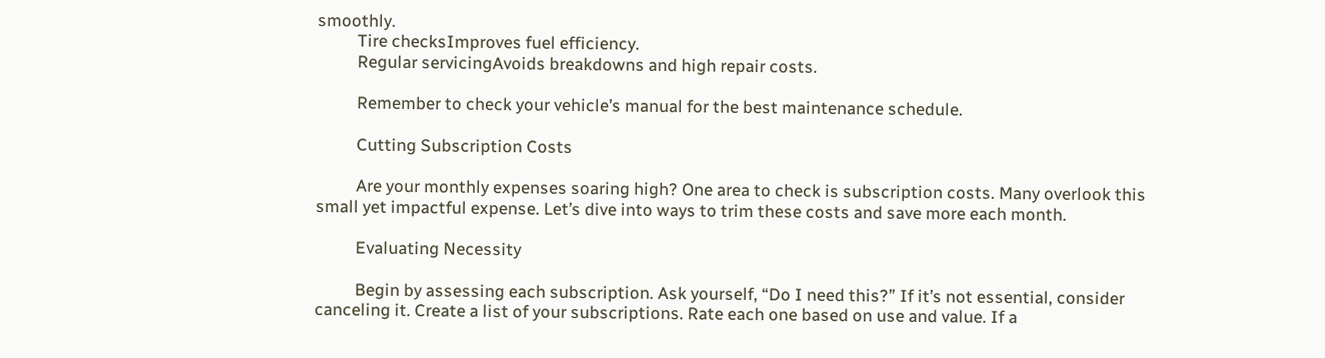smoothly.
          Tire checksImproves fuel efficiency.
          Regular servicingAvoids breakdowns and high repair costs.

          Remember to check your vehicle’s manual for the best maintenance schedule.

          Cutting Subscription Costs

          Are your monthly expenses soaring high? One area to check is subscription costs. Many overlook this small yet impactful expense. Let’s dive into ways to trim these costs and save more each month.

          Evaluating Necessity

          Begin by assessing each subscription. Ask yourself, “Do I need this?” If it’s not essential, consider canceling it. Create a list of your subscriptions. Rate each one based on use and value. If a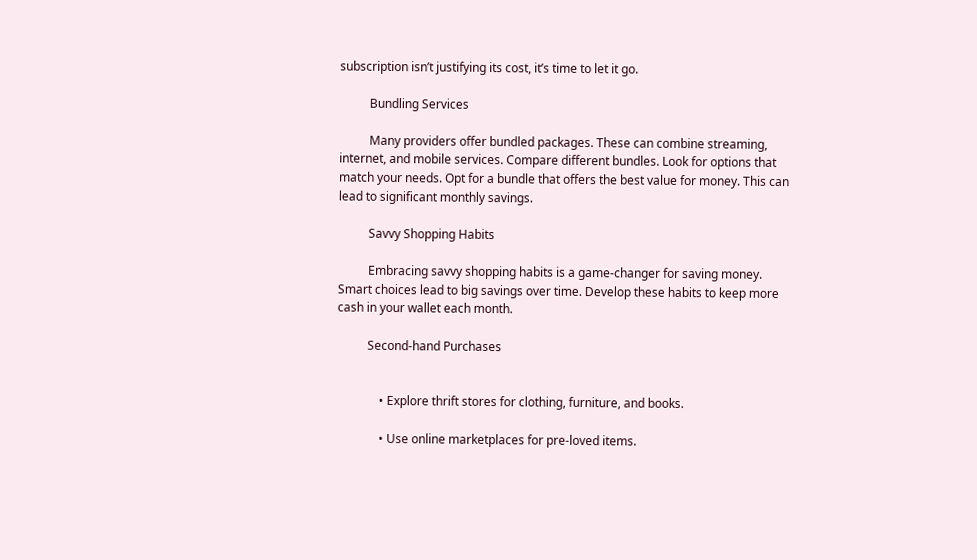subscription isn’t justifying its cost, it’s time to let it go.

          Bundling Services

          Many providers offer bundled packages. These can combine streaming, internet, and mobile services. Compare different bundles. Look for options that match your needs. Opt for a bundle that offers the best value for money. This can lead to significant monthly savings.

          Savvy Shopping Habits

          Embracing savvy shopping habits is a game-changer for saving money. Smart choices lead to big savings over time. Develop these habits to keep more cash in your wallet each month.

          Second-hand Purchases


              • Explore thrift stores for clothing, furniture, and books.

              • Use online marketplaces for pre-loved items.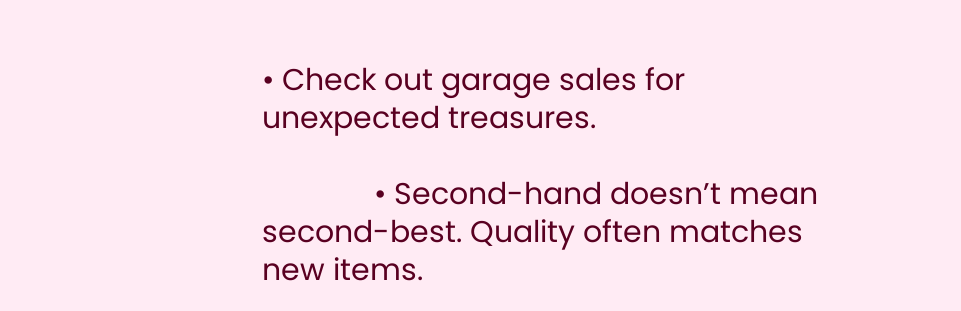• Check out garage sales for unexpected treasures.

              • Second-hand doesn’t mean second-best. Quality often matches new items.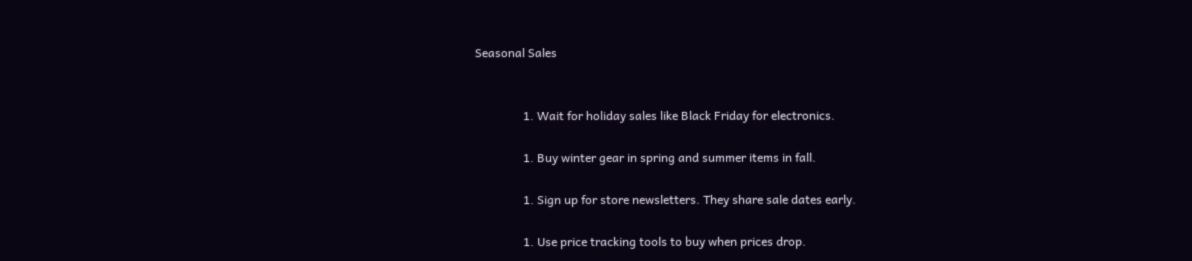Seasonal Sales


                1. Wait for holiday sales like Black Friday for electronics.

                1. Buy winter gear in spring and summer items in fall.

                1. Sign up for store newsletters. They share sale dates early.

                1. Use price tracking tools to buy when prices drop.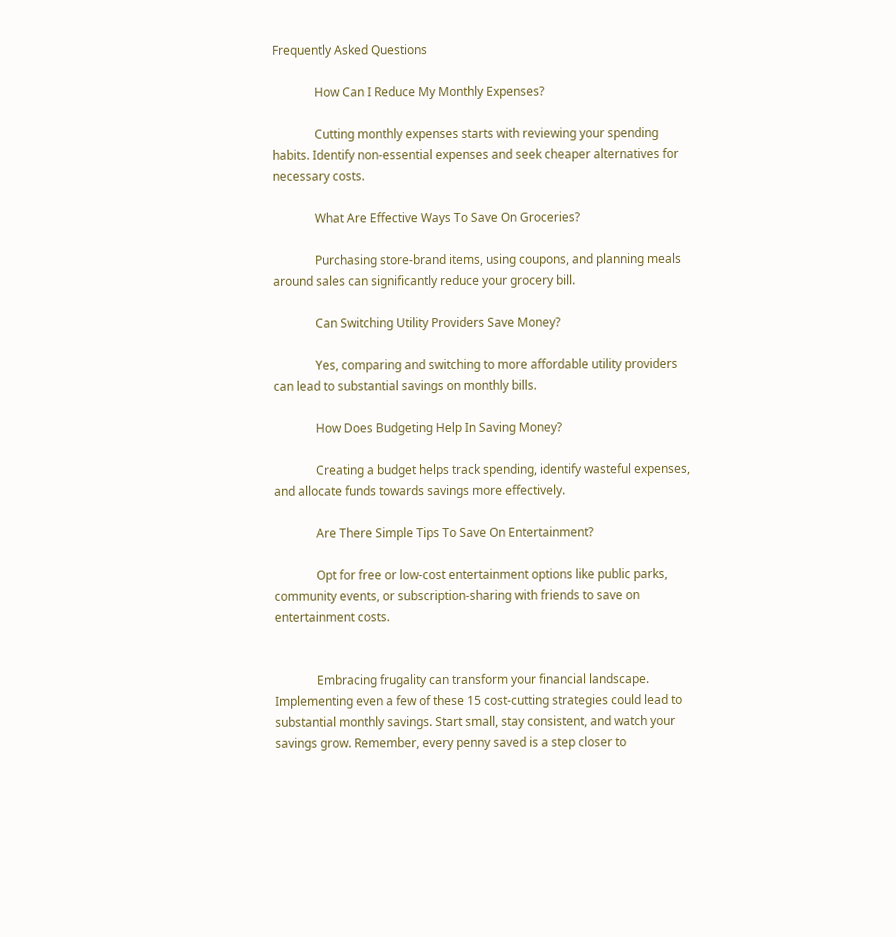Frequently Asked Questions

              How Can I Reduce My Monthly Expenses?

              Cutting monthly expenses starts with reviewing your spending habits. Identify non-essential expenses and seek cheaper alternatives for necessary costs.

              What Are Effective Ways To Save On Groceries?

              Purchasing store-brand items, using coupons, and planning meals around sales can significantly reduce your grocery bill.

              Can Switching Utility Providers Save Money?

              Yes, comparing and switching to more affordable utility providers can lead to substantial savings on monthly bills.

              How Does Budgeting Help In Saving Money?

              Creating a budget helps track spending, identify wasteful expenses, and allocate funds towards savings more effectively.

              Are There Simple Tips To Save On Entertainment?

              Opt for free or low-cost entertainment options like public parks, community events, or subscription-sharing with friends to save on entertainment costs.


              Embracing frugality can transform your financial landscape. Implementing even a few of these 15 cost-cutting strategies could lead to substantial monthly savings. Start small, stay consistent, and watch your savings grow. Remember, every penny saved is a step closer to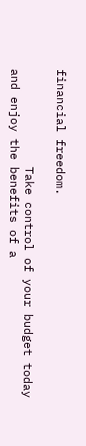financial freedom.

              Take control of your budget today and enjoy the benefits of a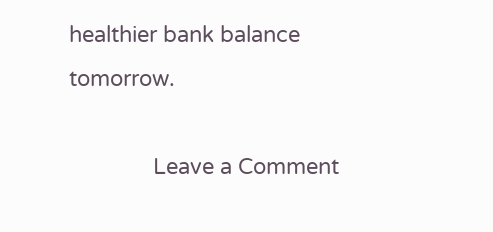healthier bank balance tomorrow.

              Leave a Comment